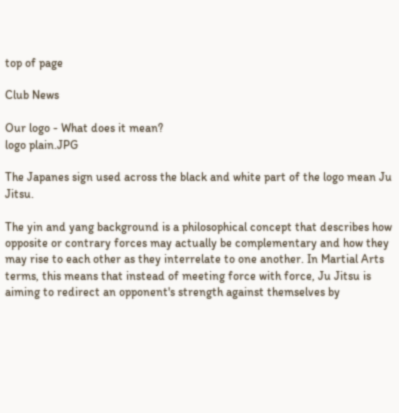top of page

Club News

Our logo - What does it mean?
logo plain.JPG

The Japanes sign used across the black and white part of the logo mean Ju Jitsu.

The yin and yang background is a philosophical concept that describes how opposite or contrary forces may actually be complementary and how they may rise to each other as they interrelate to one another. In Martial Arts terms, this means that instead of meeting force with force, Ju Jitsu is aiming to redirect an opponent's strength against themselves by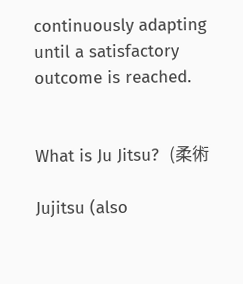continuously adapting until a satisfactory outcome is reached.


What is Ju Jitsu?  (柔術

Jujitsu (also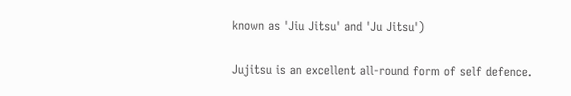known as 'Jiu Jitsu' and 'Ju Jitsu')

Jujitsu is an excellent all-round form of self defence.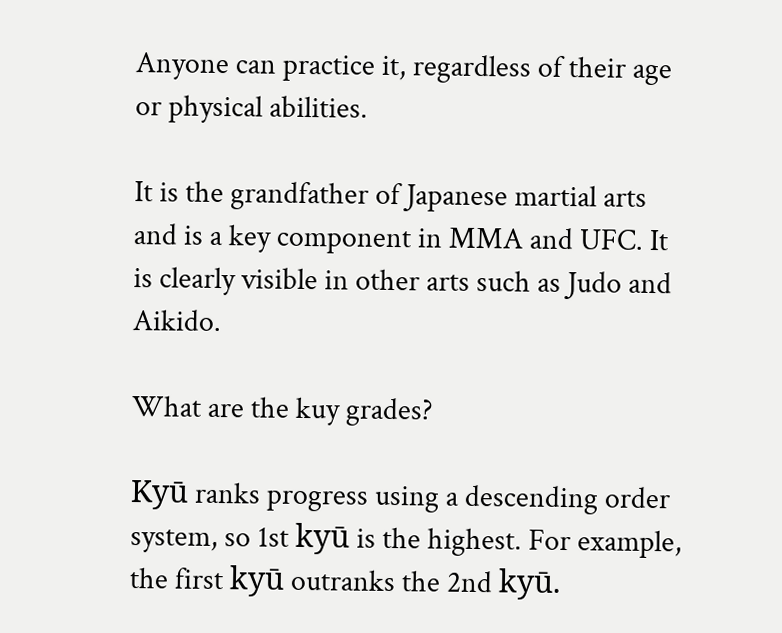Anyone can practice it, regardless of their age or physical abilities.

It is the grandfather of Japanese martial arts and is a key component in MMA and UFC. It is clearly visible in other arts such as Judo and Aikido.

What are the kuy grades?

Kyū ranks progress using a descending order system, so 1st kyū is the highest. For example, the first kyū outranks the 2nd kyū.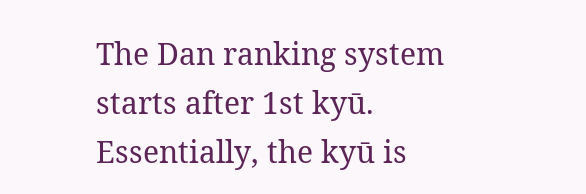The Dan ranking system starts after 1st kyū. Essentially, the kyū is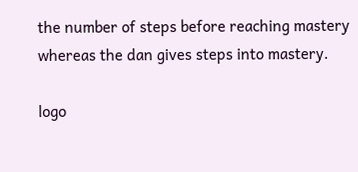the number of steps before reaching mastery whereas the dan gives steps into mastery.

logo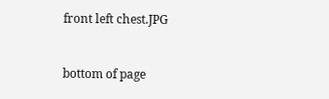front left chest.JPG


bottom of page